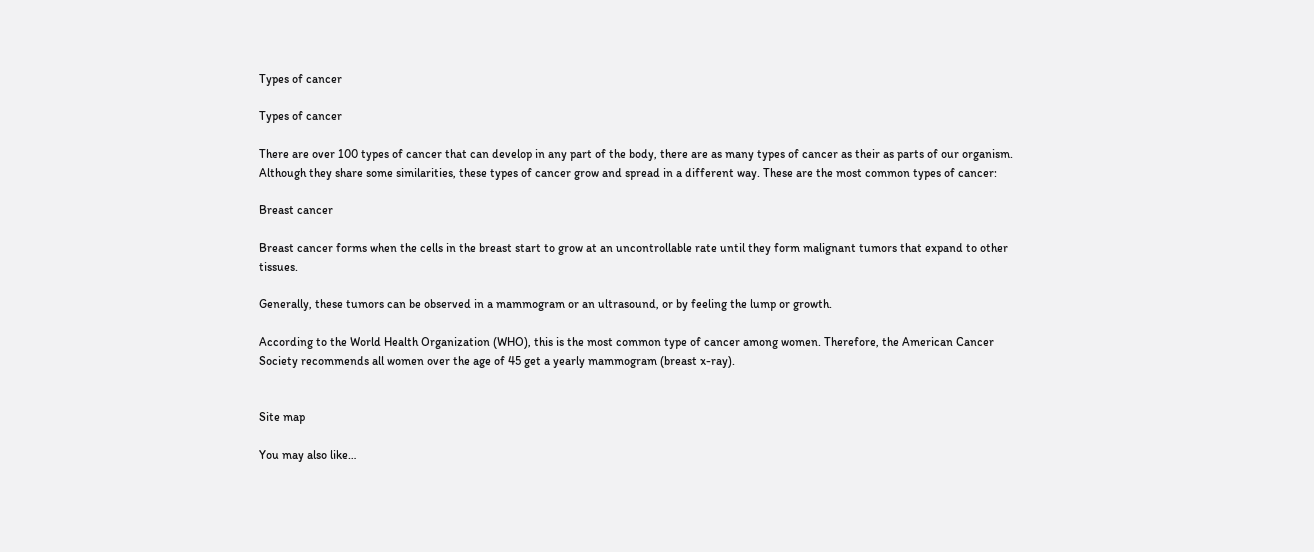Types of cancer

Types of cancer

There are over 100 types of cancer that can develop in any part of the body, there are as many types of cancer as their as parts of our organism. Although they share some similarities, these types of cancer grow and spread in a different way. These are the most common types of cancer:

Breast cancer

Breast cancer forms when the cells in the breast start to grow at an uncontrollable rate until they form malignant tumors that expand to other tissues.

Generally, these tumors can be observed in a mammogram or an ultrasound, or by feeling the lump or growth.

According to the World Health Organization (WHO), this is the most common type of cancer among women. Therefore, the American Cancer Society recommends all women over the age of 45 get a yearly mammogram (breast x-ray).


Site map

You may also like…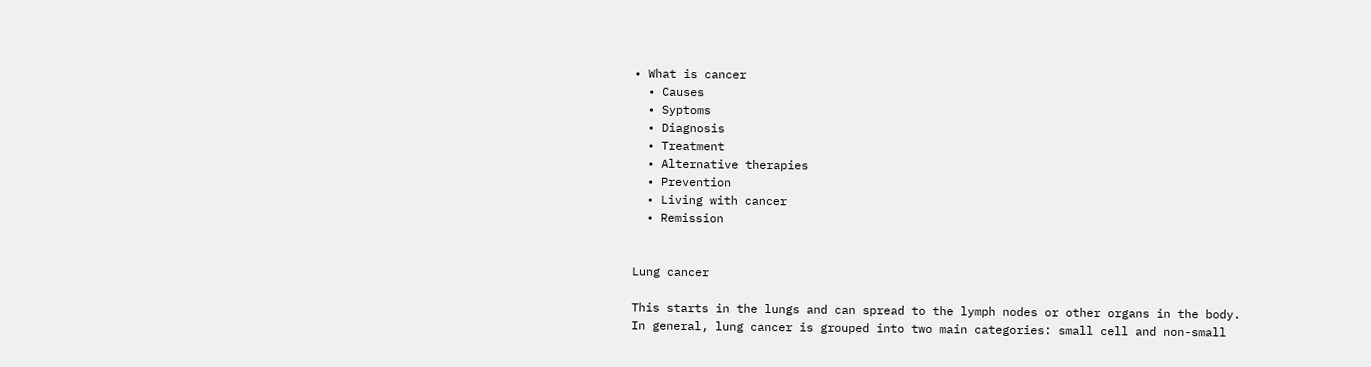• What is cancer
  • Causes
  • Syptoms
  • Diagnosis
  • Treatment
  • Alternative therapies
  • Prevention
  • Living with cancer
  • Remission


Lung cancer

This starts in the lungs and can spread to the lymph nodes or other organs in the body. In general, lung cancer is grouped into two main categories: small cell and non-small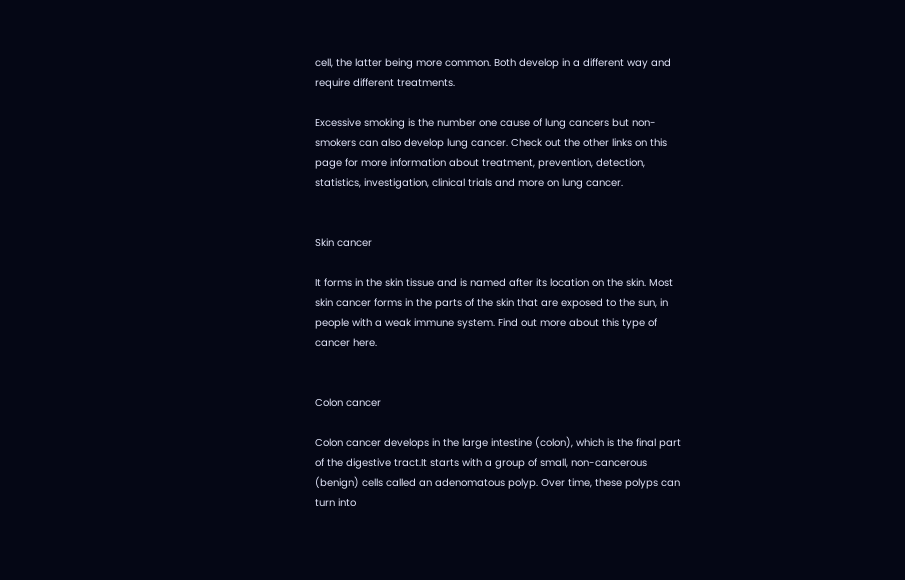cell, the latter being more common. Both develop in a different way and require different treatments.

Excessive smoking is the number one cause of lung cancers but non-smokers can also develop lung cancer. Check out the other links on this page for more information about treatment, prevention, detection, statistics, investigation, clinical trials and more on lung cancer.


Skin cancer

It forms in the skin tissue and is named after its location on the skin. Most skin cancer forms in the parts of the skin that are exposed to the sun, in people with a weak immune system. Find out more about this type of cancer here.


Colon cancer

Colon cancer develops in the large intestine (colon), which is the final part of the digestive tract.It starts with a group of small, non-cancerous (benign) cells called an adenomatous polyp. Over time, these polyps can turn into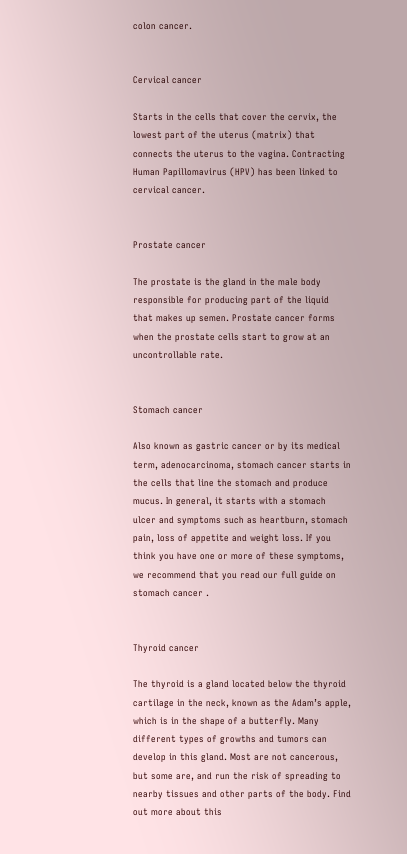colon cancer.


Cervical cancer

Starts in the cells that cover the cervix, the lowest part of the uterus (matrix) that connects the uterus to the vagina. Contracting Human Papillomavirus (HPV) has been linked to cervical cancer.


Prostate cancer

The prostate is the gland in the male body responsible for producing part of the liquid that makes up semen. Prostate cancer forms when the prostate cells start to grow at an uncontrollable rate.


Stomach cancer

Also known as gastric cancer or by its medical term, adenocarcinoma, stomach cancer starts in the cells that line the stomach and produce mucus. In general, it starts with a stomach ulcer and symptoms such as heartburn, stomach pain, loss of appetite and weight loss. If you think you have one or more of these symptoms, we recommend that you read our full guide on stomach cancer .


Thyroid cancer

The thyroid is a gland located below the thyroid cartilage in the neck, known as the Adam’s apple, which is in the shape of a butterfly. Many different types of growths and tumors can develop in this gland. Most are not cancerous, but some are, and run the risk of spreading to nearby tissues and other parts of the body. Find out more about this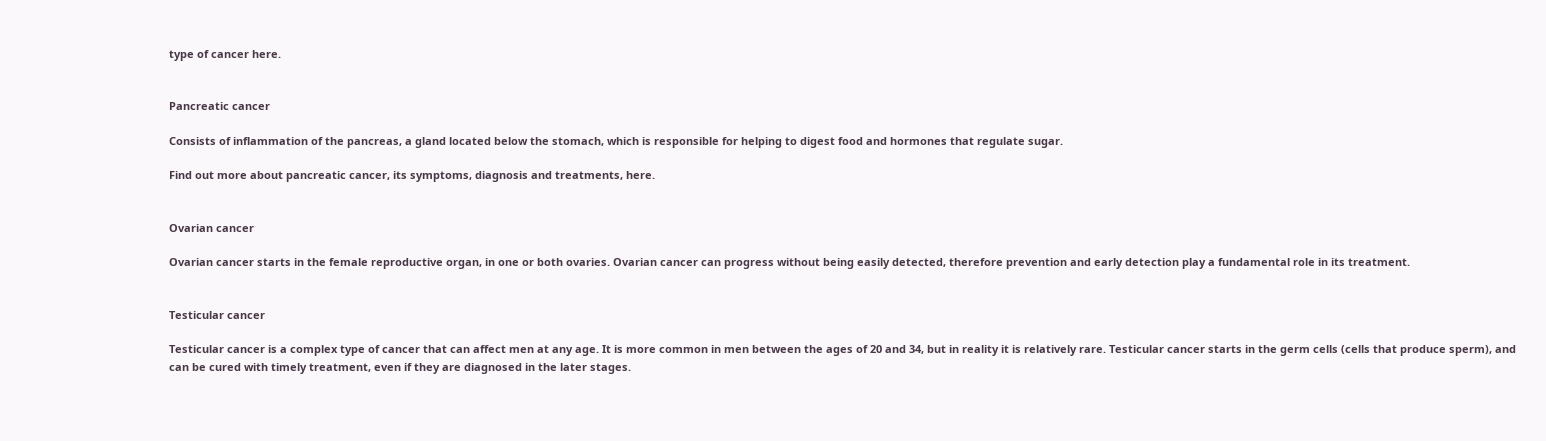type of cancer here.


Pancreatic cancer

Consists of inflammation of the pancreas, a gland located below the stomach, which is responsible for helping to digest food and hormones that regulate sugar.

Find out more about pancreatic cancer, its symptoms, diagnosis and treatments, here.


Ovarian cancer

Ovarian cancer starts in the female reproductive organ, in one or both ovaries. Ovarian cancer can progress without being easily detected, therefore prevention and early detection play a fundamental role in its treatment.


Testicular cancer

Testicular cancer is a complex type of cancer that can affect men at any age. It is more common in men between the ages of 20 and 34, but in reality it is relatively rare. Testicular cancer starts in the germ cells (cells that produce sperm), and can be cured with timely treatment, even if they are diagnosed in the later stages.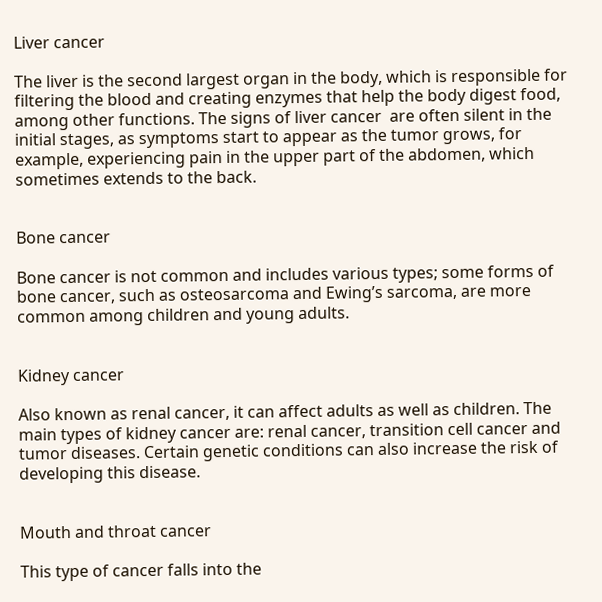Liver cancer

The liver is the second largest organ in the body, which is responsible for filtering the blood and creating enzymes that help the body digest food, among other functions. The signs of liver cancer  are often silent in the initial stages, as symptoms start to appear as the tumor grows, for example, experiencing pain in the upper part of the abdomen, which sometimes extends to the back.


Bone cancer

Bone cancer is not common and includes various types; some forms of bone cancer, such as osteosarcoma and Ewing’s sarcoma, are more common among children and young adults.


Kidney cancer

Also known as renal cancer, it can affect adults as well as children. The main types of kidney cancer are: renal cancer, transition cell cancer and tumor diseases. Certain genetic conditions can also increase the risk of developing this disease.


Mouth and throat cancer

This type of cancer falls into the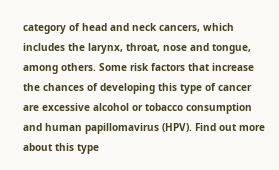category of head and neck cancers, which includes the larynx, throat, nose and tongue, among others. Some risk factors that increase the chances of developing this type of cancer are excessive alcohol or tobacco consumption and human papillomavirus (HPV). Find out more about this type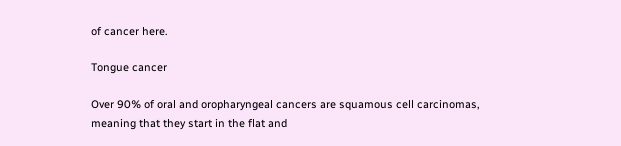of cancer here.

Tongue cancer

Over 90% of oral and oropharyngeal cancers are squamous cell carcinomas, meaning that they start in the flat and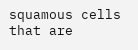squamous cells that are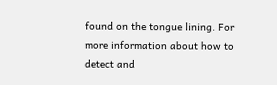found on the tongue lining. For more information about how to detect and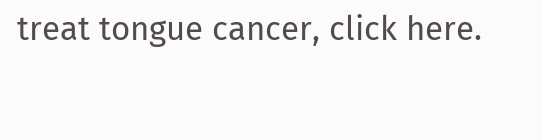treat tongue cancer, click here.